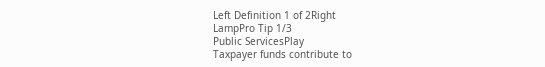Left Definition 1 of 2Right
LampPro Tip 1/3
Public ServicesPlay
Taxpayer funds contribute to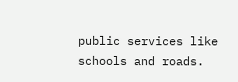public services like schools and roads.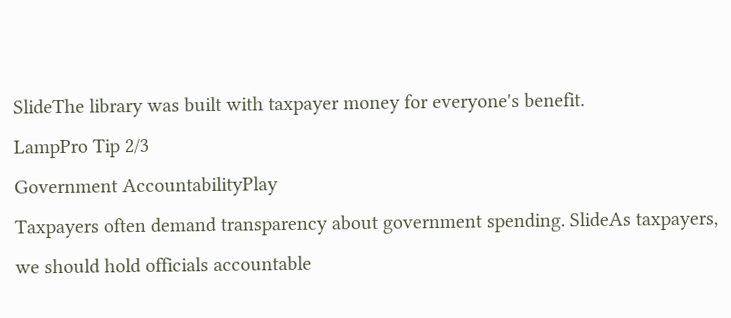SlideThe library was built with taxpayer money for everyone's benefit.
LampPro Tip 2/3
Government AccountabilityPlay
Taxpayers often demand transparency about government spending. SlideAs taxpayers, we should hold officials accountable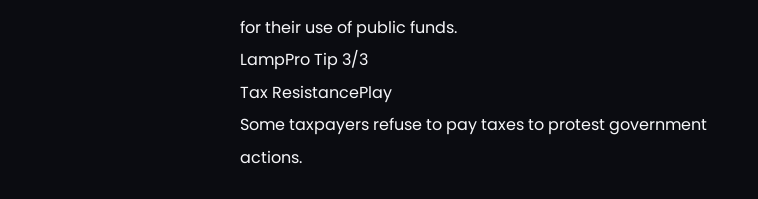for their use of public funds.
LampPro Tip 3/3
Tax ResistancePlay
Some taxpayers refuse to pay taxes to protest government actions.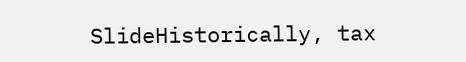SlideHistorically, tax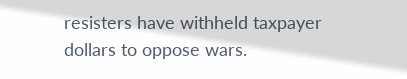resisters have withheld taxpayer dollars to oppose wars.